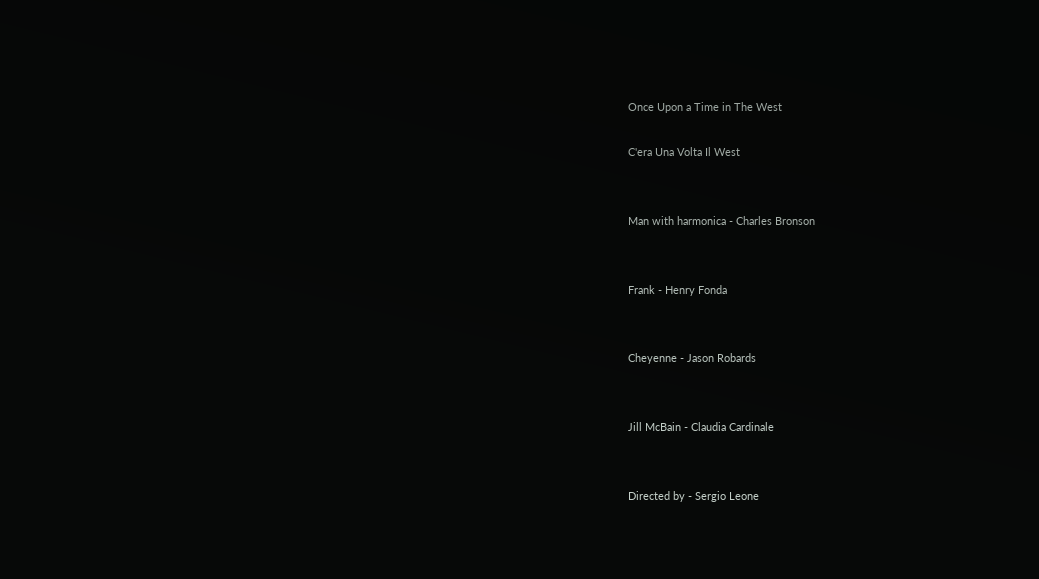Once Upon a Time in The West

C'era Una Volta Il West


Man with harmonica - Charles Bronson


Frank - Henry Fonda


Cheyenne - Jason Robards


Jill McBain - Claudia Cardinale


Directed by - Sergio Leone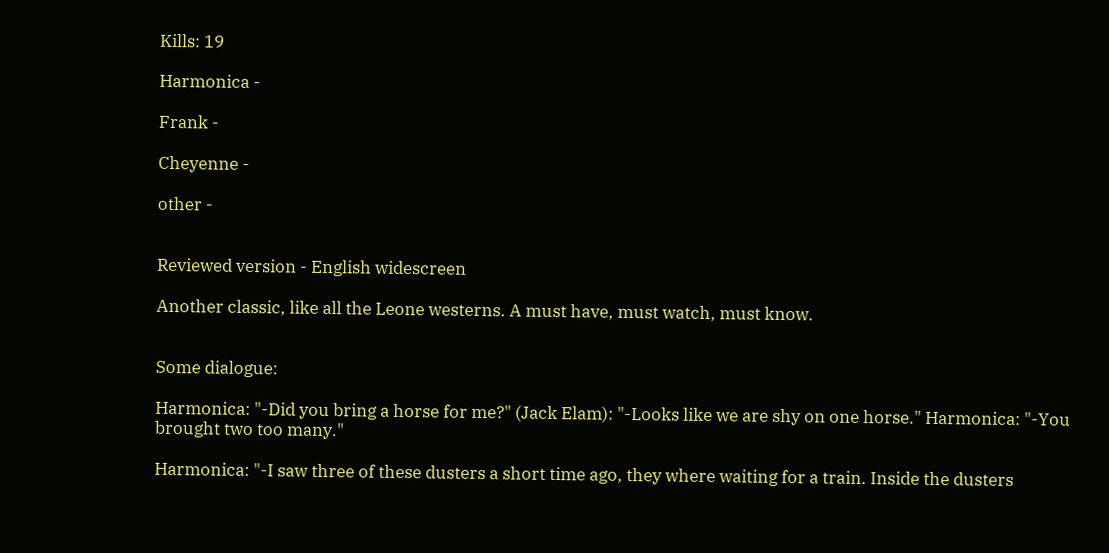Kills: 19

Harmonica -

Frank -

Cheyenne -

other -


Reviewed version - English widescreen

Another classic, like all the Leone westerns. A must have, must watch, must know.


Some dialogue:

Harmonica: "-Did you bring a horse for me?" (Jack Elam): "-Looks like we are shy on one horse." Harmonica: "-You brought two too many."

Harmonica: "-I saw three of these dusters a short time ago, they where waiting for a train. Inside the dusters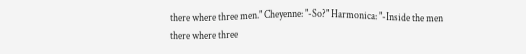there where three men." Cheyenne: "-So?" Harmonica: "-Inside the men there where three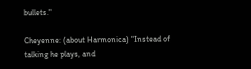bullets."

Cheyenne: (about Harmonica) "Instead of talking he plays, and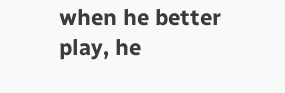when he better play, he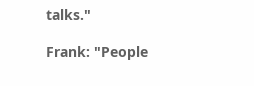talks."

Frank: "People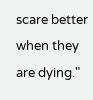scare better when they are dying."